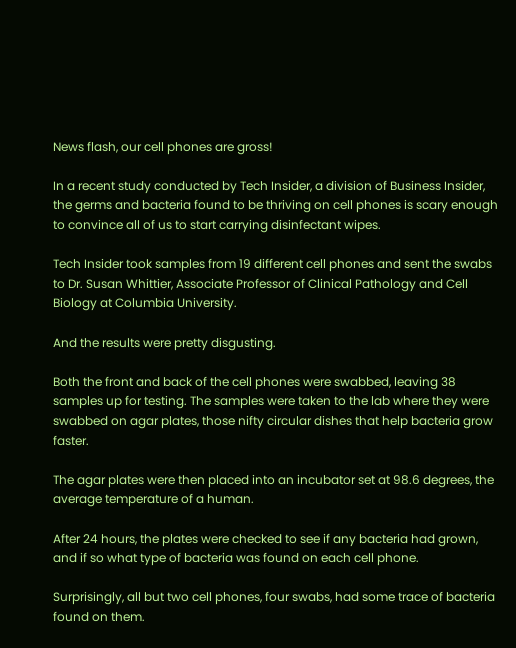News flash, our cell phones are gross!

In a recent study conducted by Tech Insider, a division of Business Insider, the germs and bacteria found to be thriving on cell phones is scary enough to convince all of us to start carrying disinfectant wipes.

Tech Insider took samples from 19 different cell phones and sent the swabs to Dr. Susan Whittier, Associate Professor of Clinical Pathology and Cell Biology at Columbia University.

And the results were pretty disgusting.

Both the front and back of the cell phones were swabbed, leaving 38 samples up for testing. The samples were taken to the lab where they were swabbed on agar plates, those nifty circular dishes that help bacteria grow faster.

The agar plates were then placed into an incubator set at 98.6 degrees, the average temperature of a human.

After 24 hours, the plates were checked to see if any bacteria had grown, and if so what type of bacteria was found on each cell phone.

Surprisingly, all but two cell phones, four swabs, had some trace of bacteria found on them.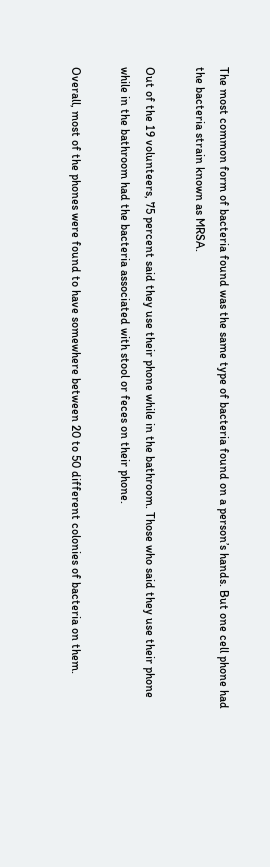The most common form of bacteria found was the same type of bacteria found on a person’s hands. But one cell phone had the bacteria strain known as MRSA.

Out of the 19 volunteers, 75 percent said they use their phone while in the bathroom. Those who said they use their phone while in the bathroom had the bacteria associated with stool or feces on their phone.

Overall, most of the phones were found to have somewhere between 20 to 50 different colonies of bacteria on them.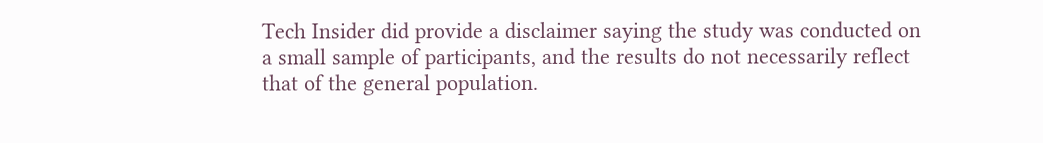Tech Insider did provide a disclaimer saying the study was conducted on a small sample of participants, and the results do not necessarily reflect that of the general population.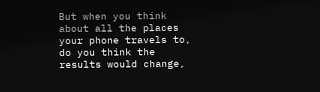But when you think about all the places your phone travels to, do you think the results would change,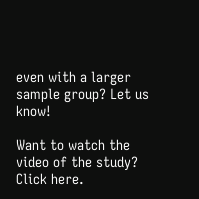even with a larger sample group? Let us know!

Want to watch the video of the study? Click here.